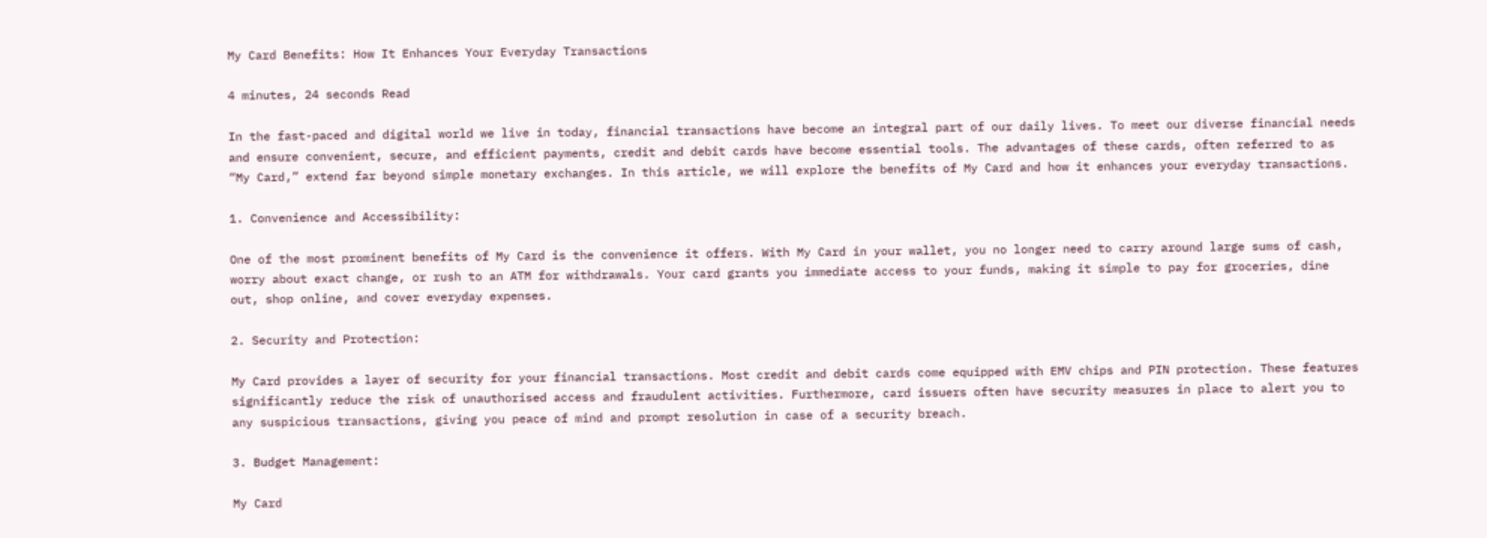My Card Benefits: How It Enhances Your Everyday Transactions

4 minutes, 24 seconds Read

In the fast-paced and digital world we live in today, financial transactions have become an integral part of our daily lives. To meet our diverse financial needs and ensure convenient, secure, and efficient payments, credit and debit cards have become essential tools. The advantages of these cards, often referred to as “My Card,” extend far beyond simple monetary exchanges. In this article, we will explore the benefits of My Card and how it enhances your everyday transactions.

1. Convenience and Accessibility:

One of the most prominent benefits of My Card is the convenience it offers. With My Card in your wallet, you no longer need to carry around large sums of cash, worry about exact change, or rush to an ATM for withdrawals. Your card grants you immediate access to your funds, making it simple to pay for groceries, dine out, shop online, and cover everyday expenses.

2. Security and Protection:

My Card provides a layer of security for your financial transactions. Most credit and debit cards come equipped with EMV chips and PIN protection. These features significantly reduce the risk of unauthorised access and fraudulent activities. Furthermore, card issuers often have security measures in place to alert you to any suspicious transactions, giving you peace of mind and prompt resolution in case of a security breach.

3. Budget Management:

My Card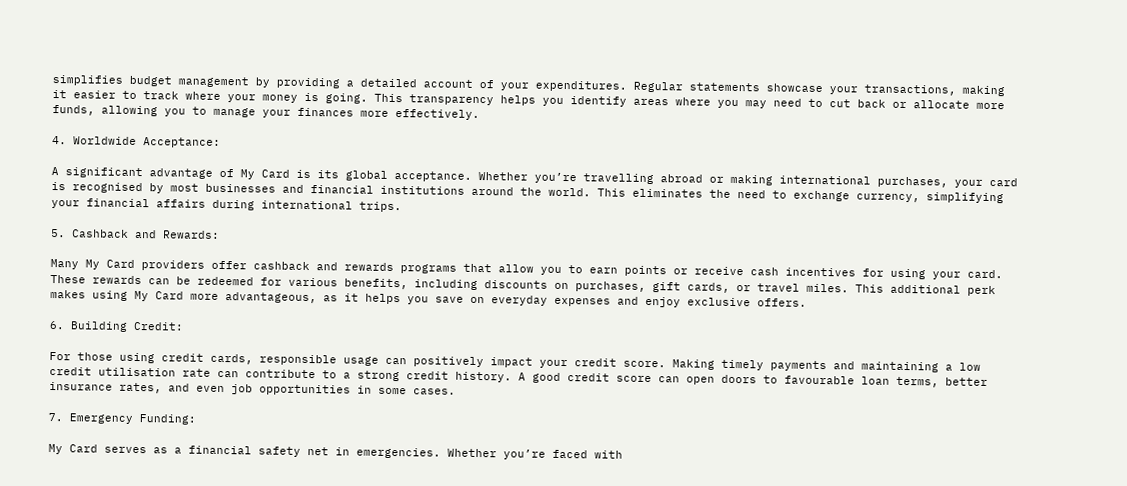simplifies budget management by providing a detailed account of your expenditures. Regular statements showcase your transactions, making it easier to track where your money is going. This transparency helps you identify areas where you may need to cut back or allocate more funds, allowing you to manage your finances more effectively.

4. Worldwide Acceptance:

A significant advantage of My Card is its global acceptance. Whether you’re travelling abroad or making international purchases, your card is recognised by most businesses and financial institutions around the world. This eliminates the need to exchange currency, simplifying your financial affairs during international trips.

5. Cashback and Rewards:

Many My Card providers offer cashback and rewards programs that allow you to earn points or receive cash incentives for using your card. These rewards can be redeemed for various benefits, including discounts on purchases, gift cards, or travel miles. This additional perk makes using My Card more advantageous, as it helps you save on everyday expenses and enjoy exclusive offers.

6. Building Credit:

For those using credit cards, responsible usage can positively impact your credit score. Making timely payments and maintaining a low credit utilisation rate can contribute to a strong credit history. A good credit score can open doors to favourable loan terms, better insurance rates, and even job opportunities in some cases.

7. Emergency Funding:

My Card serves as a financial safety net in emergencies. Whether you’re faced with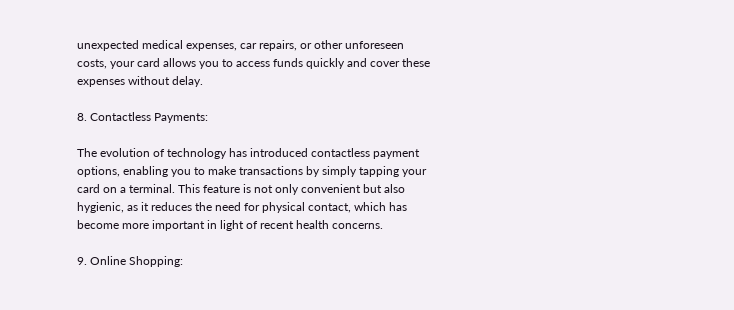unexpected medical expenses, car repairs, or other unforeseen costs, your card allows you to access funds quickly and cover these expenses without delay.

8. Contactless Payments:

The evolution of technology has introduced contactless payment options, enabling you to make transactions by simply tapping your card on a terminal. This feature is not only convenient but also hygienic, as it reduces the need for physical contact, which has become more important in light of recent health concerns.

9. Online Shopping: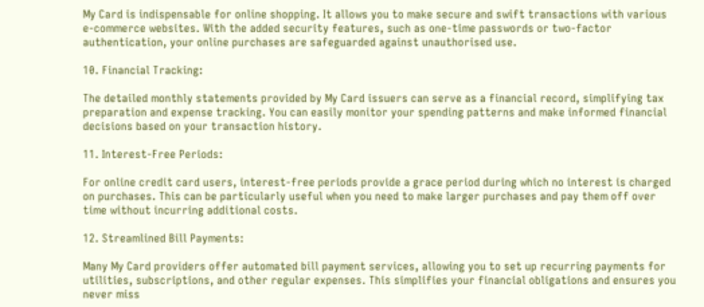My Card is indispensable for online shopping. It allows you to make secure and swift transactions with various e-commerce websites. With the added security features, such as one-time passwords or two-factor authentication, your online purchases are safeguarded against unauthorised use.

10. Financial Tracking:

The detailed monthly statements provided by My Card issuers can serve as a financial record, simplifying tax preparation and expense tracking. You can easily monitor your spending patterns and make informed financial decisions based on your transaction history.

11. Interest-Free Periods:

For online credit card users, interest-free periods provide a grace period during which no interest is charged on purchases. This can be particularly useful when you need to make larger purchases and pay them off over time without incurring additional costs.

12. Streamlined Bill Payments:

Many My Card providers offer automated bill payment services, allowing you to set up recurring payments for utilities, subscriptions, and other regular expenses. This simplifies your financial obligations and ensures you never miss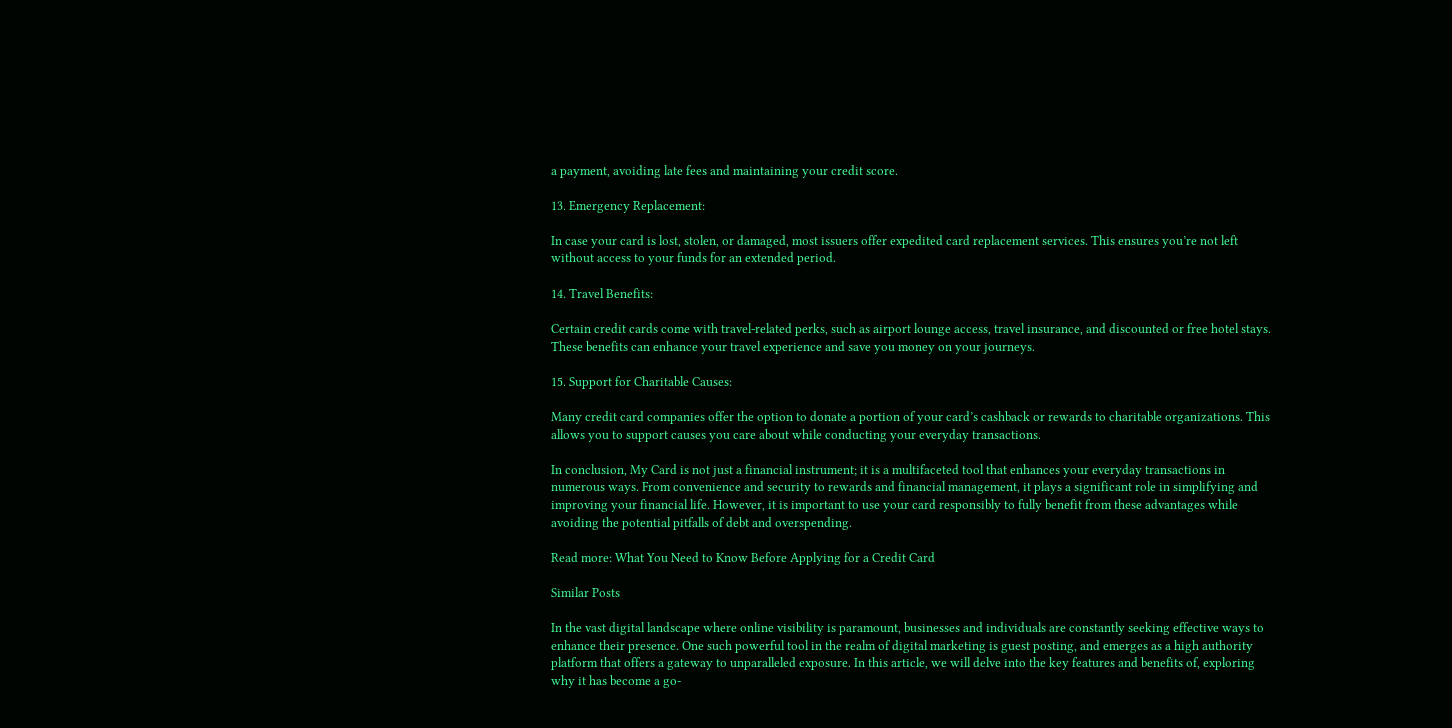a payment, avoiding late fees and maintaining your credit score.

13. Emergency Replacement:

In case your card is lost, stolen, or damaged, most issuers offer expedited card replacement services. This ensures you’re not left without access to your funds for an extended period.

14. Travel Benefits:

Certain credit cards come with travel-related perks, such as airport lounge access, travel insurance, and discounted or free hotel stays. These benefits can enhance your travel experience and save you money on your journeys.

15. Support for Charitable Causes:

Many credit card companies offer the option to donate a portion of your card’s cashback or rewards to charitable organizations. This allows you to support causes you care about while conducting your everyday transactions.

In conclusion, My Card is not just a financial instrument; it is a multifaceted tool that enhances your everyday transactions in numerous ways. From convenience and security to rewards and financial management, it plays a significant role in simplifying and improving your financial life. However, it is important to use your card responsibly to fully benefit from these advantages while avoiding the potential pitfalls of debt and overspending.

Read more: What You Need to Know Before Applying for a Credit Card

Similar Posts

In the vast digital landscape where online visibility is paramount, businesses and individuals are constantly seeking effective ways to enhance their presence. One such powerful tool in the realm of digital marketing is guest posting, and emerges as a high authority platform that offers a gateway to unparalleled exposure. In this article, we will delve into the key features and benefits of, exploring why it has become a go-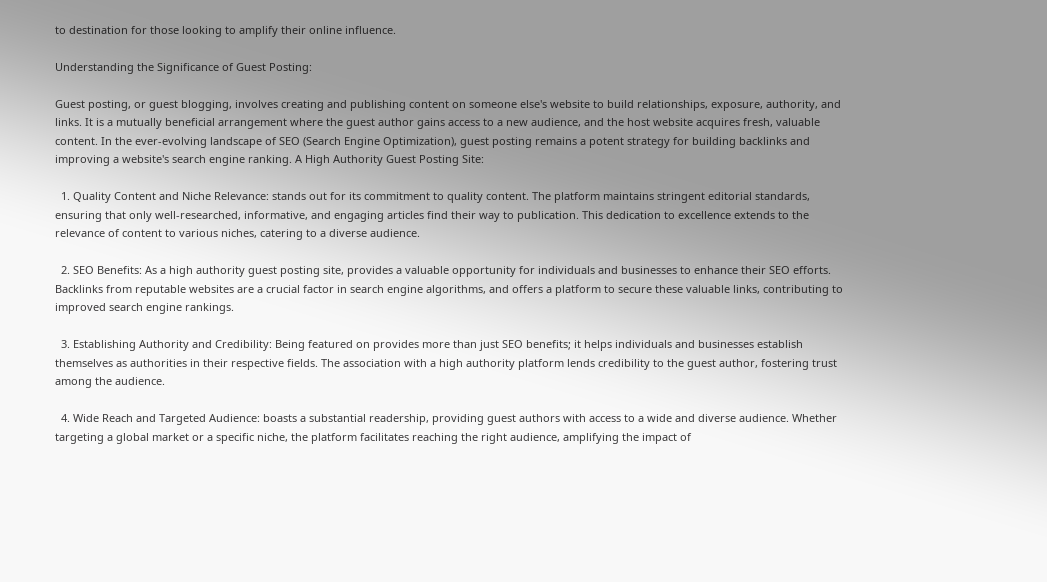to destination for those looking to amplify their online influence.

Understanding the Significance of Guest Posting:

Guest posting, or guest blogging, involves creating and publishing content on someone else's website to build relationships, exposure, authority, and links. It is a mutually beneficial arrangement where the guest author gains access to a new audience, and the host website acquires fresh, valuable content. In the ever-evolving landscape of SEO (Search Engine Optimization), guest posting remains a potent strategy for building backlinks and improving a website's search engine ranking. A High Authority Guest Posting Site:

  1. Quality Content and Niche Relevance: stands out for its commitment to quality content. The platform maintains stringent editorial standards, ensuring that only well-researched, informative, and engaging articles find their way to publication. This dedication to excellence extends to the relevance of content to various niches, catering to a diverse audience.

  2. SEO Benefits: As a high authority guest posting site, provides a valuable opportunity for individuals and businesses to enhance their SEO efforts. Backlinks from reputable websites are a crucial factor in search engine algorithms, and offers a platform to secure these valuable links, contributing to improved search engine rankings.

  3. Establishing Authority and Credibility: Being featured on provides more than just SEO benefits; it helps individuals and businesses establish themselves as authorities in their respective fields. The association with a high authority platform lends credibility to the guest author, fostering trust among the audience.

  4. Wide Reach and Targeted Audience: boasts a substantial readership, providing guest authors with access to a wide and diverse audience. Whether targeting a global market or a specific niche, the platform facilitates reaching the right audience, amplifying the impact of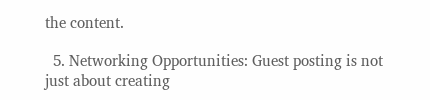the content.

  5. Networking Opportunities: Guest posting is not just about creating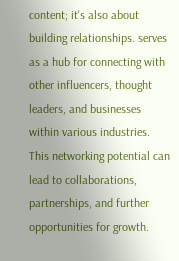content; it's also about building relationships. serves as a hub for connecting with other influencers, thought leaders, and businesses within various industries. This networking potential can lead to collaborations, partnerships, and further opportunities for growth.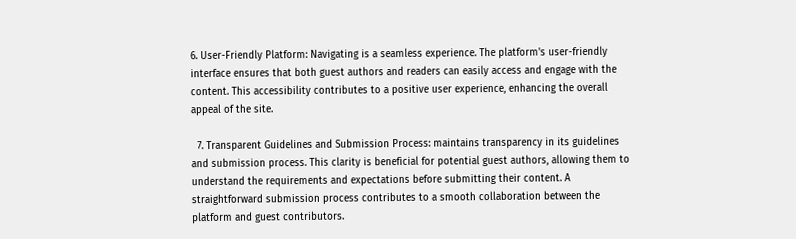6. User-Friendly Platform: Navigating is a seamless experience. The platform's user-friendly interface ensures that both guest authors and readers can easily access and engage with the content. This accessibility contributes to a positive user experience, enhancing the overall appeal of the site.

  7. Transparent Guidelines and Submission Process: maintains transparency in its guidelines and submission process. This clarity is beneficial for potential guest authors, allowing them to understand the requirements and expectations before submitting their content. A straightforward submission process contributes to a smooth collaboration between the platform and guest contributors.